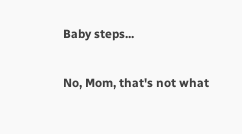Baby steps...

No, Mom, that's not what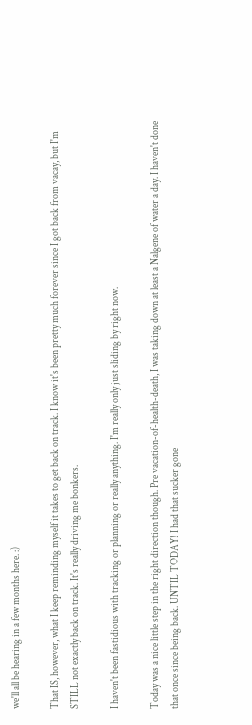we'll all be hearing in a few months here. :)

That IS, however, what I keep reminding myself it takes to get back on track. I know it's been pretty much forever since I got back from vacay, but I'm STILL not exactly back on track. It's really driving me bonkers.

I haven't been fastidious with tracking or planning or really anything. I'm really only just sliding by right now.

Today was a nice little step in the right direction though. Pre vacation-of-health-death, I was taking down at least a Nalgene of water a day. I haven't done that once since being back. UNTIL TODAY! I had that sucker gone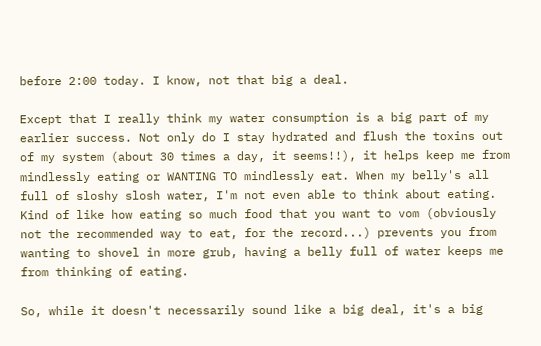before 2:00 today. I know, not that big a deal.

Except that I really think my water consumption is a big part of my earlier success. Not only do I stay hydrated and flush the toxins out of my system (about 30 times a day, it seems!!), it helps keep me from mindlessly eating or WANTING TO mindlessly eat. When my belly's all full of sloshy slosh water, I'm not even able to think about eating. Kind of like how eating so much food that you want to vom (obviously not the recommended way to eat, for the record...) prevents you from wanting to shovel in more grub, having a belly full of water keeps me from thinking of eating.

So, while it doesn't necessarily sound like a big deal, it's a big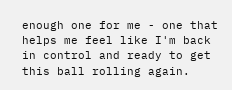enough one for me - one that helps me feel like I'm back in control and ready to get this ball rolling again.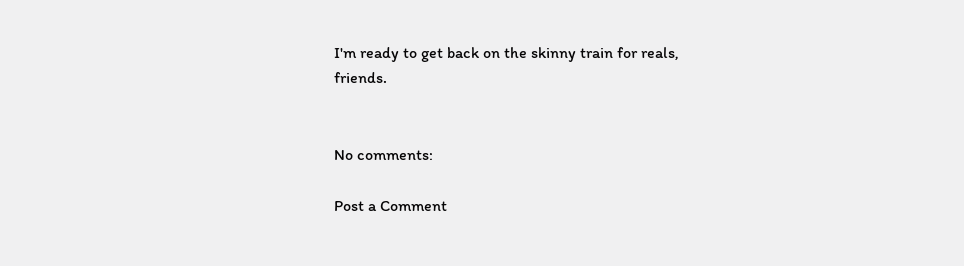I'm ready to get back on the skinny train for reals, friends.


No comments:

Post a Comment